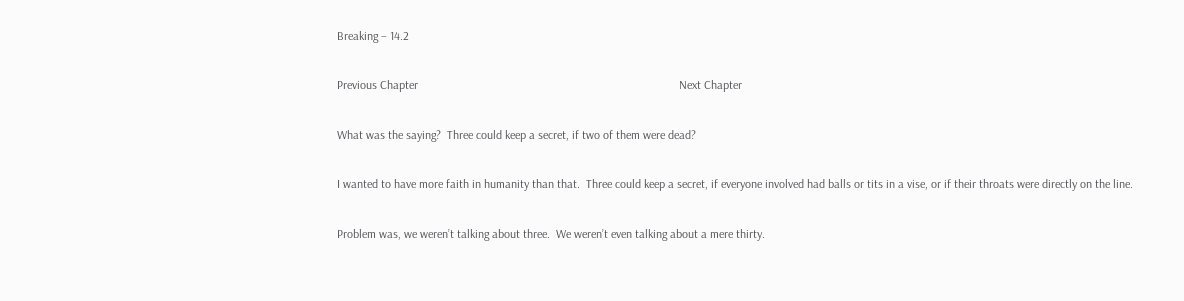Breaking – 14.2

Previous Chapter                                                                                       Next Chapter

What was the saying?  Three could keep a secret, if two of them were dead?

I wanted to have more faith in humanity than that.  Three could keep a secret, if everyone involved had balls or tits in a vise, or if their throats were directly on the line.

Problem was, we weren’t talking about three.  We weren’t even talking about a mere thirty.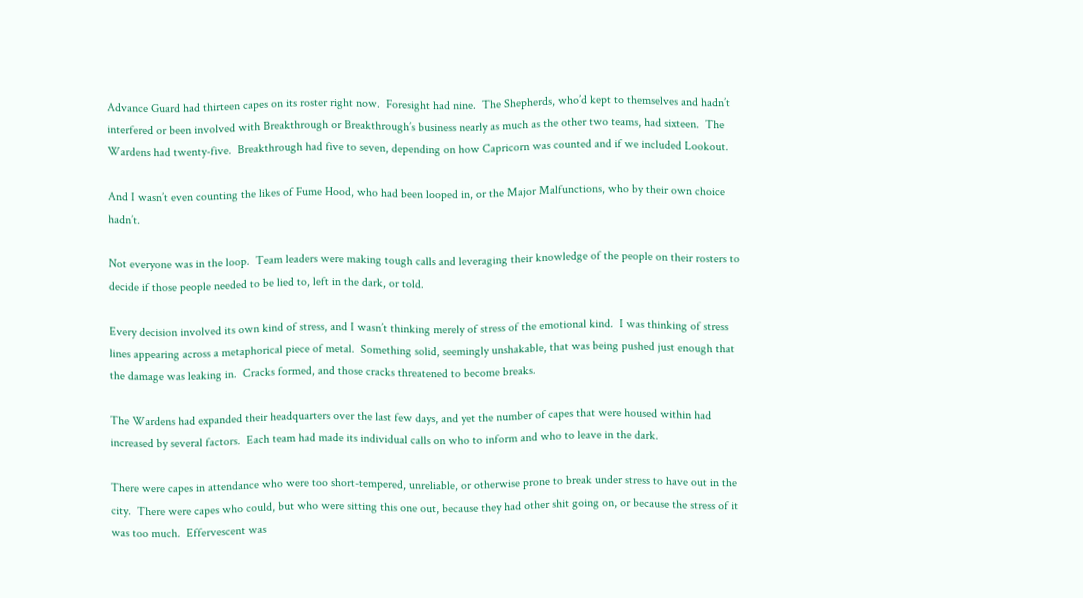Advance Guard had thirteen capes on its roster right now.  Foresight had nine.  The Shepherds, who’d kept to themselves and hadn’t interfered or been involved with Breakthrough or Breakthrough’s business nearly as much as the other two teams, had sixteen.  The Wardens had twenty-five.  Breakthrough had five to seven, depending on how Capricorn was counted and if we included Lookout.

And I wasn’t even counting the likes of Fume Hood, who had been looped in, or the Major Malfunctions, who by their own choice hadn’t.

Not everyone was in the loop.  Team leaders were making tough calls and leveraging their knowledge of the people on their rosters to decide if those people needed to be lied to, left in the dark, or told.

Every decision involved its own kind of stress, and I wasn’t thinking merely of stress of the emotional kind.  I was thinking of stress lines appearing across a metaphorical piece of metal.  Something solid, seemingly unshakable, that was being pushed just enough that the damage was leaking in.  Cracks formed, and those cracks threatened to become breaks.

The Wardens had expanded their headquarters over the last few days, and yet the number of capes that were housed within had increased by several factors.  Each team had made its individual calls on who to inform and who to leave in the dark.

There were capes in attendance who were too short-tempered, unreliable, or otherwise prone to break under stress to have out in the city.  There were capes who could, but who were sitting this one out, because they had other shit going on, or because the stress of it was too much.  Effervescent was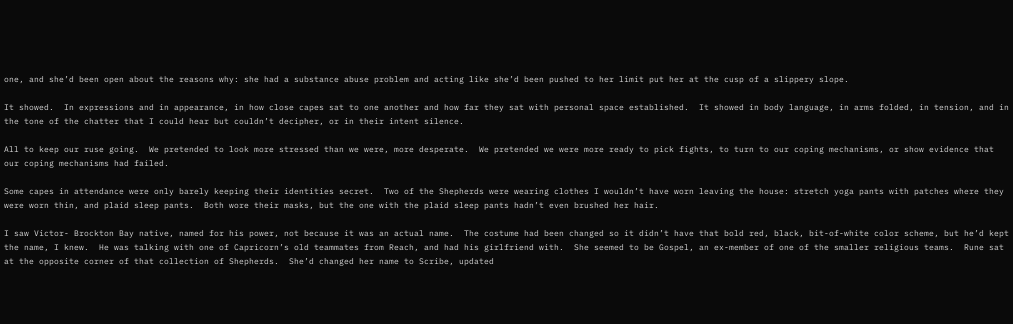one, and she’d been open about the reasons why: she had a substance abuse problem and acting like she’d been pushed to her limit put her at the cusp of a slippery slope.

It showed.  In expressions and in appearance, in how close capes sat to one another and how far they sat with personal space established.  It showed in body language, in arms folded, in tension, and in the tone of the chatter that I could hear but couldn’t decipher, or in their intent silence.

All to keep our ruse going.  We pretended to look more stressed than we were, more desperate.  We pretended we were more ready to pick fights, to turn to our coping mechanisms, or show evidence that our coping mechanisms had failed.

Some capes in attendance were only barely keeping their identities secret.  Two of the Shepherds were wearing clothes I wouldn’t have worn leaving the house: stretch yoga pants with patches where they were worn thin, and plaid sleep pants.  Both wore their masks, but the one with the plaid sleep pants hadn’t even brushed her hair.

I saw Victor- Brockton Bay native, named for his power, not because it was an actual name.  The costume had been changed so it didn’t have that bold red, black, bit-of-white color scheme, but he’d kept the name, I knew.  He was talking with one of Capricorn’s old teammates from Reach, and had his girlfriend with.  She seemed to be Gospel, an ex-member of one of the smaller religious teams.  Rune sat at the opposite corner of that collection of Shepherds.  She’d changed her name to Scribe, updated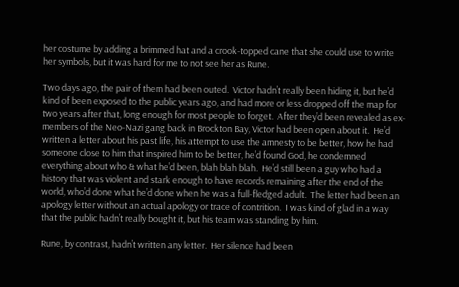her costume by adding a brimmed hat and a crook-topped cane that she could use to write her symbols, but it was hard for me to not see her as Rune.

Two days ago, the pair of them had been outed.  Victor hadn’t really been hiding it, but he’d kind of been exposed to the public years ago, and had more or less dropped off the map for two years after that, long enough for most people to forget.  After they’d been revealed as ex-members of the Neo-Nazi gang back in Brockton Bay, Victor had been open about it.  He’d written a letter about his past life, his attempt to use the amnesty to be better, how he had someone close to him that inspired him to be better, he’d found God, he condemned everything about who & what he’d been, blah blah blah.  He’d still been a guy who had a history that was violent and stark enough to have records remaining after the end of the world, who’d done what he’d done when he was a full-fledged adult.  The letter had been an apology letter without an actual apology or trace of contrition.  I was kind of glad in a way that the public hadn’t really bought it, but his team was standing by him.

Rune, by contrast, hadn’t written any letter.  Her silence had been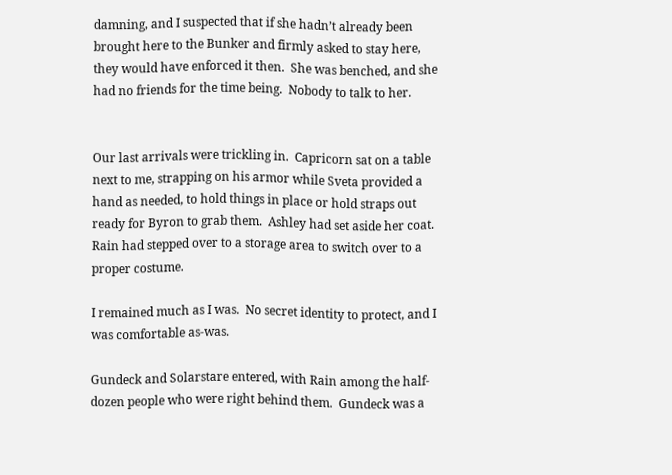damning, and I suspected that if she hadn’t already been brought here to the Bunker and firmly asked to stay here, they would have enforced it then.  She was benched, and she had no friends for the time being.  Nobody to talk to her.


Our last arrivals were trickling in.  Capricorn sat on a table next to me, strapping on his armor while Sveta provided a hand as needed, to hold things in place or hold straps out ready for Byron to grab them.  Ashley had set aside her coat.  Rain had stepped over to a storage area to switch over to a proper costume.

I remained much as I was.  No secret identity to protect, and I was comfortable as-was.

Gundeck and Solarstare entered, with Rain among the half-dozen people who were right behind them.  Gundeck was a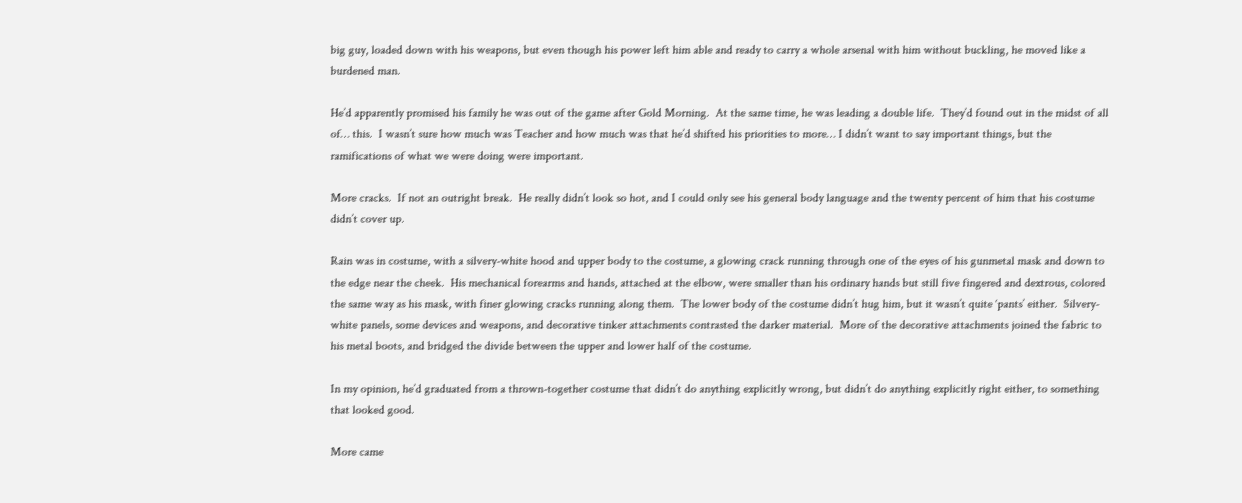big guy, loaded down with his weapons, but even though his power left him able and ready to carry a whole arsenal with him without buckling, he moved like a burdened man.

He’d apparently promised his family he was out of the game after Gold Morning.  At the same time, he was leading a double life.  They’d found out in the midst of all of… this.  I wasn’t sure how much was Teacher and how much was that he’d shifted his priorities to more… I didn’t want to say important things, but the ramifications of what we were doing were important.

More cracks.  If not an outright break.  He really didn’t look so hot, and I could only see his general body language and the twenty percent of him that his costume didn’t cover up.

Rain was in costume, with a silvery-white hood and upper body to the costume, a glowing crack running through one of the eyes of his gunmetal mask and down to the edge near the cheek.  His mechanical forearms and hands, attached at the elbow, were smaller than his ordinary hands but still five fingered and dextrous, colored the same way as his mask, with finer glowing cracks running along them.  The lower body of the costume didn’t hug him, but it wasn’t quite ‘pants’ either.  Silvery-white panels, some devices and weapons, and decorative tinker attachments contrasted the darker material.  More of the decorative attachments joined the fabric to his metal boots, and bridged the divide between the upper and lower half of the costume.

In my opinion, he’d graduated from a thrown-together costume that didn’t do anything explicitly wrong, but didn’t do anything explicitly right either, to something that looked good.

More came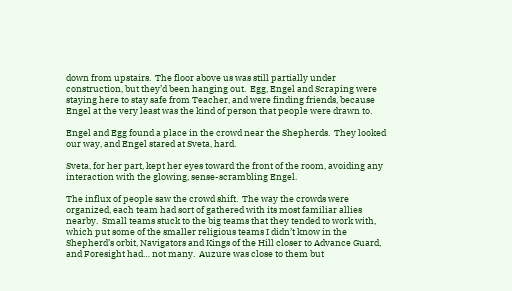down from upstairs.  The floor above us was still partially under construction, but they’d been hanging out.  Egg, Engel and Scraping were staying here to stay safe from Teacher, and were finding friends, because Engel at the very least was the kind of person that people were drawn to.

Engel and Egg found a place in the crowd near the Shepherds.  They looked our way, and Engel stared at Sveta, hard.

Sveta, for her part, kept her eyes toward the front of the room, avoiding any interaction with the glowing, sense-scrambling Engel.

The influx of people saw the crowd shift.  The way the crowds were organized, each team had sort of gathered with its most familiar allies nearby.  Small teams stuck to the big teams that they tended to work with, which put some of the smaller religious teams I didn’t know in the Shepherd’s orbit, Navigators and Kings of the Hill closer to Advance Guard, and Foresight had… not many.  Auzure was close to them but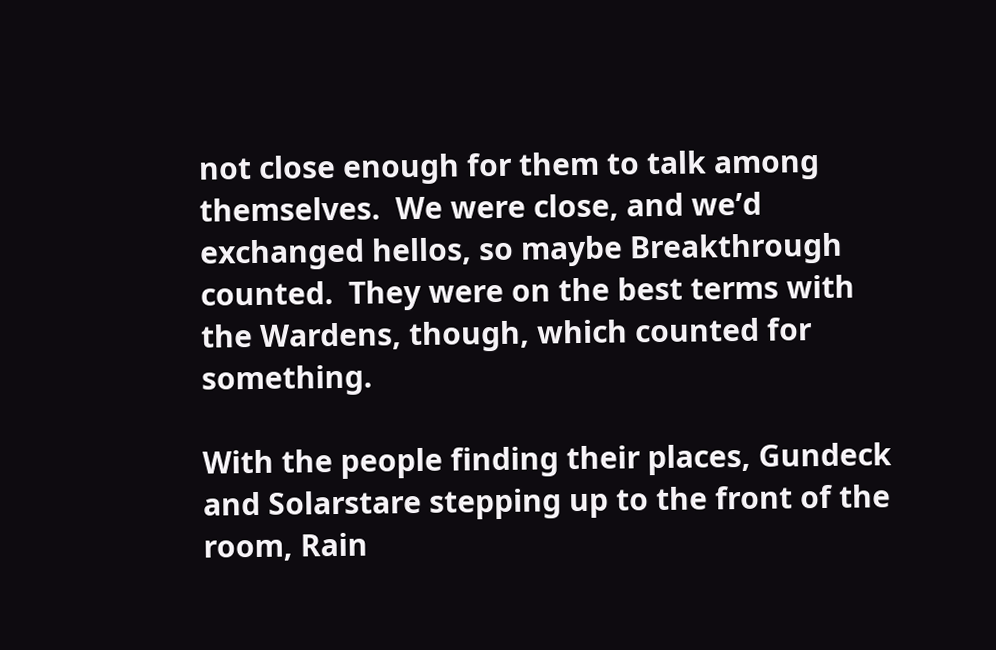not close enough for them to talk among themselves.  We were close, and we’d exchanged hellos, so maybe Breakthrough counted.  They were on the best terms with the Wardens, though, which counted for something.

With the people finding their places, Gundeck and Solarstare stepping up to the front of the room, Rain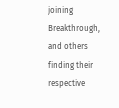joining Breakthrough, and others finding their respective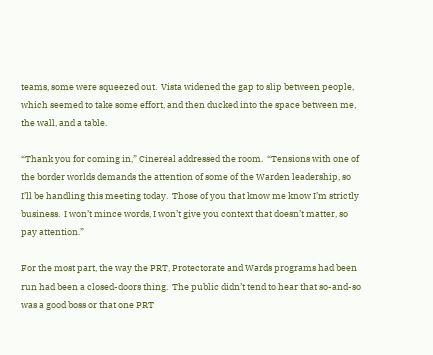teams, some were squeezed out.  Vista widened the gap to slip between people, which seemed to take some effort, and then ducked into the space between me, the wall, and a table.

“Thank you for coming in,” Cinereal addressed the room.  “Tensions with one of the border worlds demands the attention of some of the Warden leadership, so I’ll be handling this meeting today.  Those of you that know me know I’m strictly business.  I won’t mince words, I won’t give you context that doesn’t matter, so pay attention.”

For the most part, the way the PRT, Protectorate and Wards programs had been run had been a closed-doors thing.  The public didn’t tend to hear that so-and-so was a good boss or that one PRT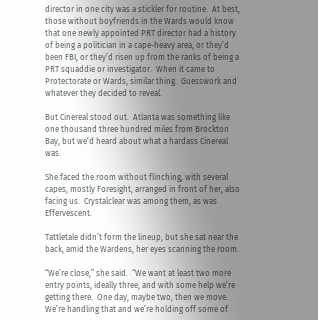director in one city was a stickler for routine.  At best, those without boyfriends in the Wards would know that one newly appointed PRT director had a history of being a politician in a cape-heavy area, or they’d been FBI, or they’d risen up from the ranks of being a PRT squaddie or investigator.  When it came to Protectorate or Wards, similar thing.  Guesswork and whatever they decided to reveal.

But Cinereal stood out.  Atlanta was something like one thousand three hundred miles from Brockton Bay, but we’d heard about what a hardass Cinereal was.

She faced the room without flinching, with several capes, mostly Foresight, arranged in front of her, also facing us.  Crystalclear was among them, as was Effervescent.

Tattletale didn’t form the lineup, but she sat near the back, amid the Wardens, her eyes scanning the room.

“We’re close,” she said.  “We want at least two more entry points, ideally three, and with some help we’re getting there.  One day, maybe two, then we move.  We’re handling that and we’re holding off some of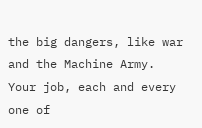the big dangers, like war and the Machine Army.  Your job, each and every one of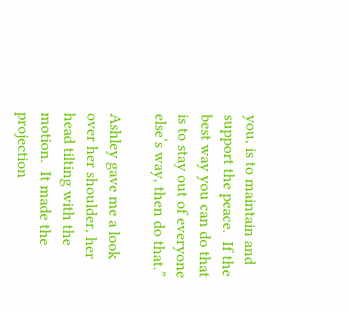you, is to maintain and support the peace.  If the best way you can do that is to stay out of everyone else’s way, then do that.”

Ashley gave me a look over her shoulder, her head tilting with the motion.  It made the projection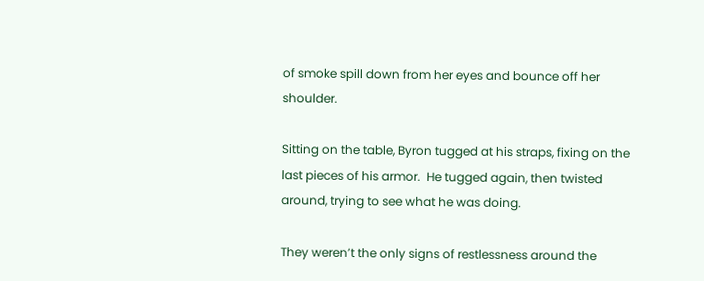of smoke spill down from her eyes and bounce off her shoulder.

Sitting on the table, Byron tugged at his straps, fixing on the last pieces of his armor.  He tugged again, then twisted around, trying to see what he was doing.

They weren’t the only signs of restlessness around the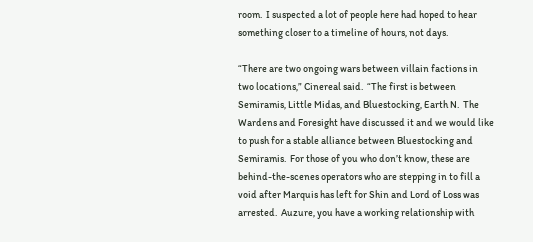room.  I suspected a lot of people here had hoped to hear something closer to a timeline of hours, not days.

“There are two ongoing wars between villain factions in two locations,” Cinereal said.  “The first is between Semiramis, Little Midas, and Bluestocking, Earth N.  The Wardens and Foresight have discussed it and we would like to push for a stable alliance between Bluestocking and Semiramis.  For those of you who don’t know, these are behind-the-scenes operators who are stepping in to fill a void after Marquis has left for Shin and Lord of Loss was arrested.  Auzure, you have a working relationship with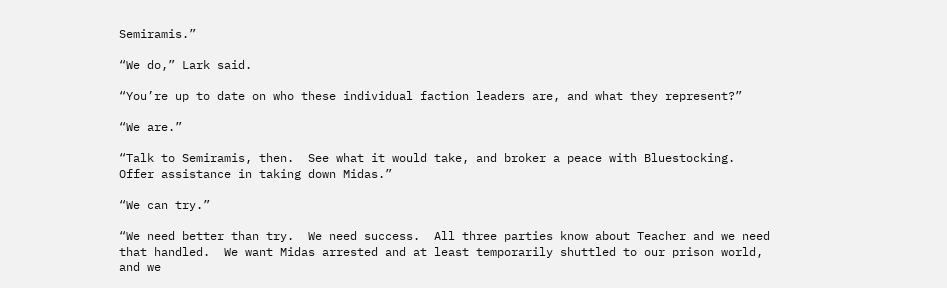Semiramis.”

“We do,” Lark said.

“You’re up to date on who these individual faction leaders are, and what they represent?”

“We are.”

“Talk to Semiramis, then.  See what it would take, and broker a peace with Bluestocking.  Offer assistance in taking down Midas.”

“We can try.”

“We need better than try.  We need success.  All three parties know about Teacher and we need that handled.  We want Midas arrested and at least temporarily shuttled to our prison world, and we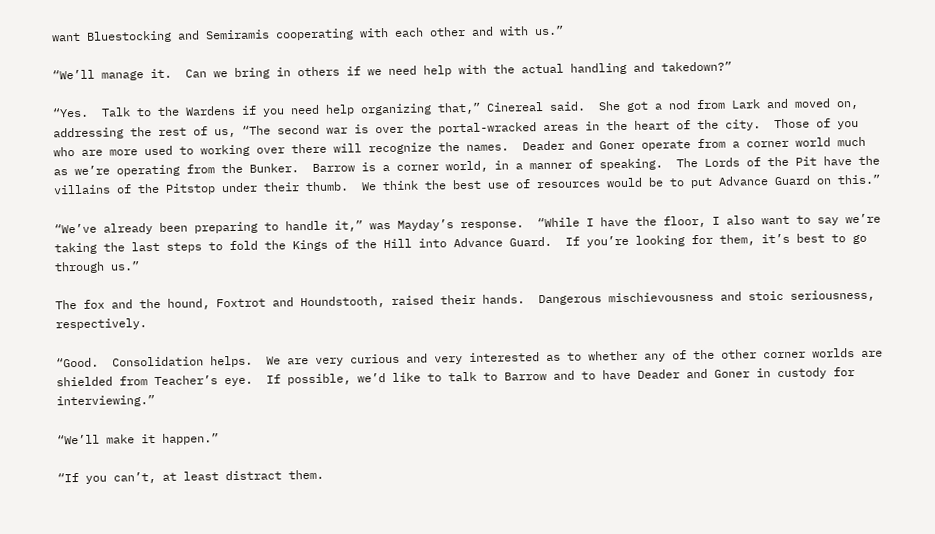want Bluestocking and Semiramis cooperating with each other and with us.”

“We’ll manage it.  Can we bring in others if we need help with the actual handling and takedown?”

“Yes.  Talk to the Wardens if you need help organizing that,” Cinereal said.  She got a nod from Lark and moved on, addressing the rest of us, “The second war is over the portal-wracked areas in the heart of the city.  Those of you who are more used to working over there will recognize the names.  Deader and Goner operate from a corner world much as we’re operating from the Bunker.  Barrow is a corner world, in a manner of speaking.  The Lords of the Pit have the villains of the Pitstop under their thumb.  We think the best use of resources would be to put Advance Guard on this.”

“We’ve already been preparing to handle it,” was Mayday’s response.  “While I have the floor, I also want to say we’re taking the last steps to fold the Kings of the Hill into Advance Guard.  If you’re looking for them, it’s best to go through us.”

The fox and the hound, Foxtrot and Houndstooth, raised their hands.  Dangerous mischievousness and stoic seriousness, respectively.

“Good.  Consolidation helps.  We are very curious and very interested as to whether any of the other corner worlds are shielded from Teacher’s eye.  If possible, we’d like to talk to Barrow and to have Deader and Goner in custody for interviewing.”

“We’ll make it happen.”

“If you can’t, at least distract them.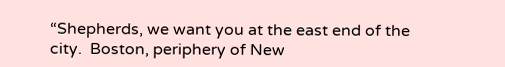“Shepherds, we want you at the east end of the city.  Boston, periphery of New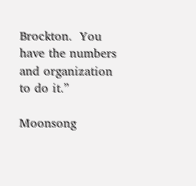Brockton.  You have the numbers and organization to do it.”

Moonsong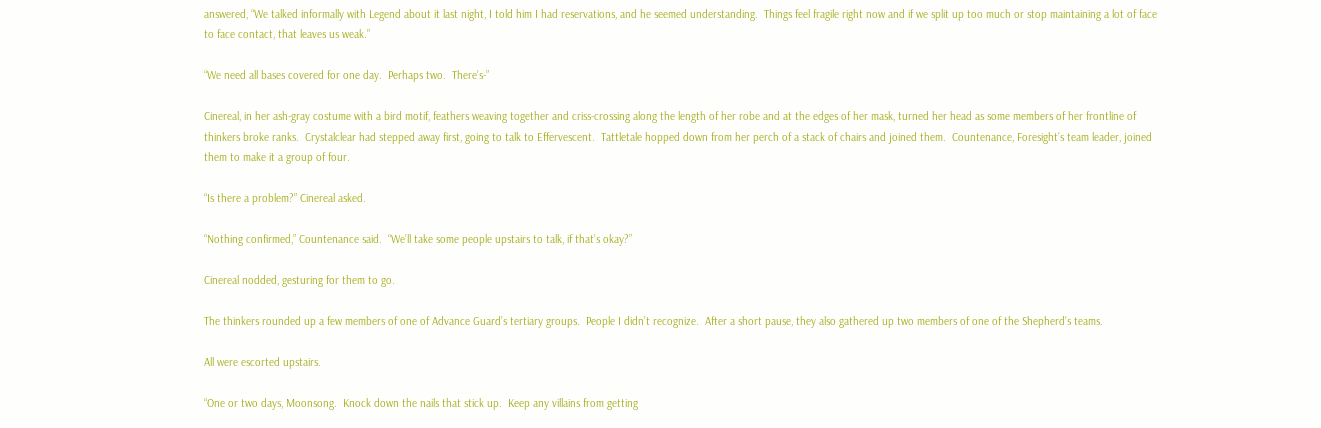answered, “We talked informally with Legend about it last night, I told him I had reservations, and he seemed understanding.  Things feel fragile right now and if we split up too much or stop maintaining a lot of face to face contact, that leaves us weak.”

“We need all bases covered for one day.  Perhaps two.  There’s-”

Cinereal, in her ash-gray costume with a bird motif, feathers weaving together and criss-crossing along the length of her robe and at the edges of her mask, turned her head as some members of her frontline of thinkers broke ranks.  Crystalclear had stepped away first, going to talk to Effervescent.  Tattletale hopped down from her perch of a stack of chairs and joined them.  Countenance, Foresight’s team leader, joined them to make it a group of four.

“Is there a problem?” Cinereal asked.

“Nothing confirmed,” Countenance said.  “We’ll take some people upstairs to talk, if that’s okay?”

Cinereal nodded, gesturing for them to go.

The thinkers rounded up a few members of one of Advance Guard’s tertiary groups.  People I didn’t recognize.  After a short pause, they also gathered up two members of one of the Shepherd’s teams.

All were escorted upstairs.

“One or two days, Moonsong.  Knock down the nails that stick up.  Keep any villains from getting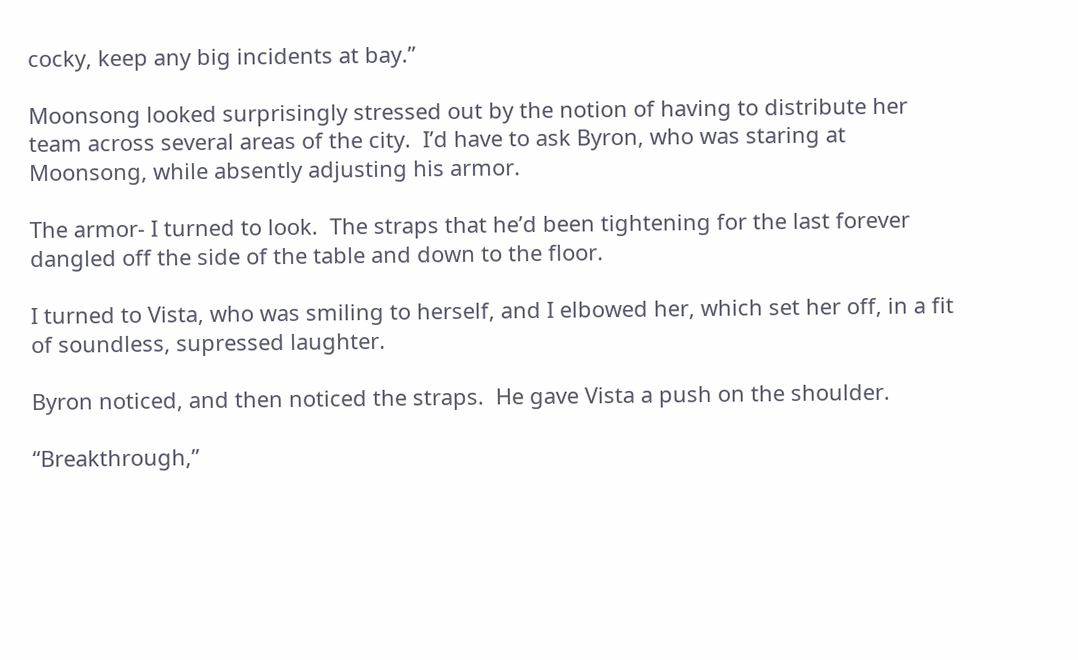cocky, keep any big incidents at bay.”

Moonsong looked surprisingly stressed out by the notion of having to distribute her team across several areas of the city.  I’d have to ask Byron, who was staring at Moonsong, while absently adjusting his armor.

The armor- I turned to look.  The straps that he’d been tightening for the last forever dangled off the side of the table and down to the floor.

I turned to Vista, who was smiling to herself, and I elbowed her, which set her off, in a fit of soundless, supressed laughter.

Byron noticed, and then noticed the straps.  He gave Vista a push on the shoulder.

“Breakthrough,”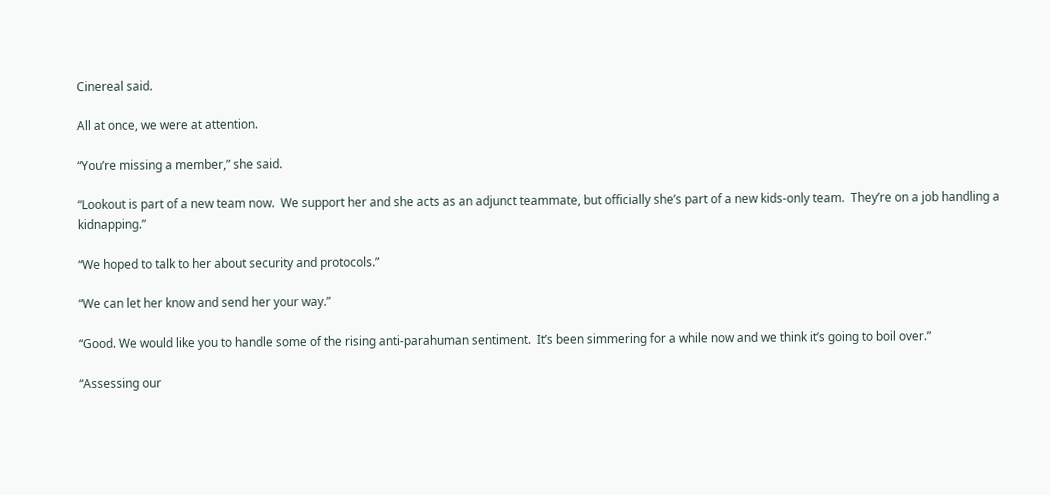Cinereal said.

All at once, we were at attention.

“You’re missing a member,” she said.

“Lookout is part of a new team now.  We support her and she acts as an adjunct teammate, but officially she’s part of a new kids-only team.  They’re on a job handling a kidnapping.”

“We hoped to talk to her about security and protocols.”

“We can let her know and send her your way.”

“Good. We would like you to handle some of the rising anti-parahuman sentiment.  It’s been simmering for a while now and we think it’s going to boil over.”

“Assessing our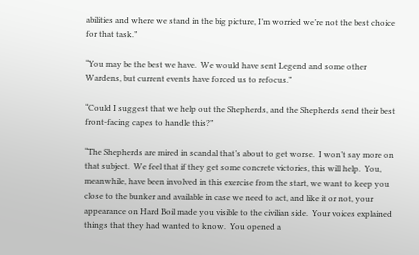abilities and where we stand in the big picture, I’m worried we’re not the best choice for that task.”

“You may be the best we have.  We would have sent Legend and some other Wardens, but current events have forced us to refocus.”

“Could I suggest that we help out the Shepherds, and the Shepherds send their best front-facing capes to handle this?”

“The Shepherds are mired in scandal that’s about to get worse.  I won’t say more on that subject.  We feel that if they get some concrete victories, this will help.  You, meanwhile, have been involved in this exercise from the start, we want to keep you close to the bunker and available in case we need to act, and like it or not, your appearance on Hard Boil made you visible to the civilian side.  Your voices explained things that they had wanted to know.  You opened a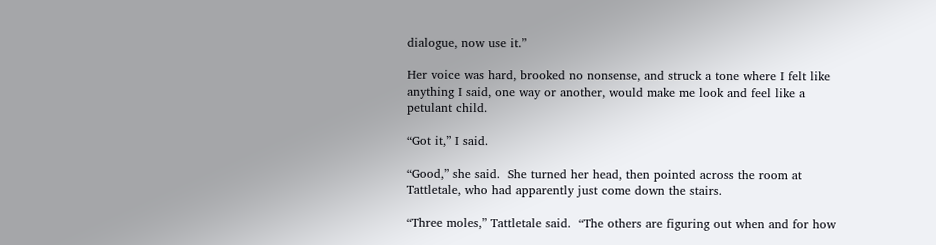dialogue, now use it.”

Her voice was hard, brooked no nonsense, and struck a tone where I felt like anything I said, one way or another, would make me look and feel like a petulant child.

“Got it,” I said.

“Good,” she said.  She turned her head, then pointed across the room at Tattletale, who had apparently just come down the stairs.

“Three moles,” Tattletale said.  “The others are figuring out when and for how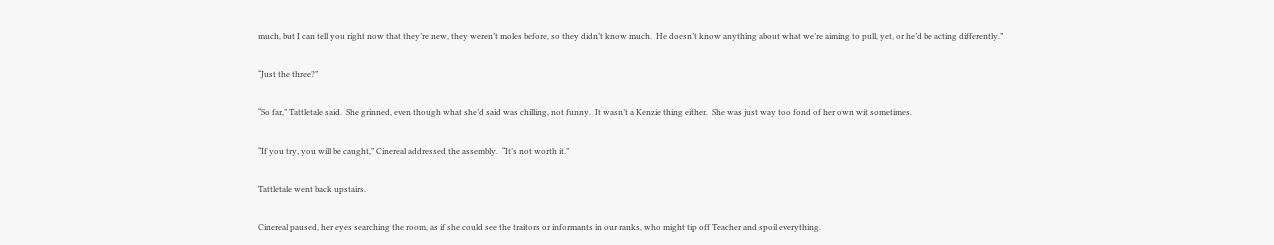much, but I can tell you right now that they’re new, they weren’t moles before, so they didn’t know much.  He doesn’t know anything about what we’re aiming to pull, yet, or he’d be acting differently.”

“Just the three?”

“So far,” Tattletale said.  She grinned, even though what she’d said was chilling, not funny.  It wasn’t a Kenzie thing either.  She was just way too fond of her own wit sometimes.

“If you try, you will be caught,” Cinereal addressed the assembly.  “It’s not worth it.”

Tattletale went back upstairs.

Cinereal paused, her eyes searching the room, as if she could see the traitors or informants in our ranks, who might tip off Teacher and spoil everything.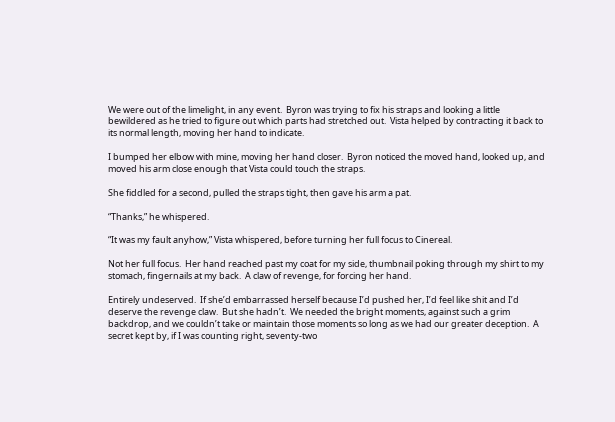We were out of the limelight, in any event.  Byron was trying to fix his straps and looking a little bewildered as he tried to figure out which parts had stretched out.  Vista helped by contracting it back to its normal length, moving her hand to indicate.

I bumped her elbow with mine, moving her hand closer.  Byron noticed the moved hand, looked up, and moved his arm close enough that Vista could touch the straps.

She fiddled for a second, pulled the straps tight, then gave his arm a pat.

“Thanks,” he whispered.

“It was my fault anyhow,” Vista whispered, before turning her full focus to Cinereal.

Not her full focus.  Her hand reached past my coat for my side, thumbnail poking through my shirt to my stomach, fingernails at my back.  A claw of revenge, for forcing her hand.

Entirely undeserved.  If she’d embarrassed herself because I’d pushed her, I’d feel like shit and I’d deserve the revenge claw.  But she hadn’t.  We needed the bright moments, against such a grim backdrop, and we couldn’t take or maintain those moments so long as we had our greater deception.  A secret kept by, if I was counting right, seventy-two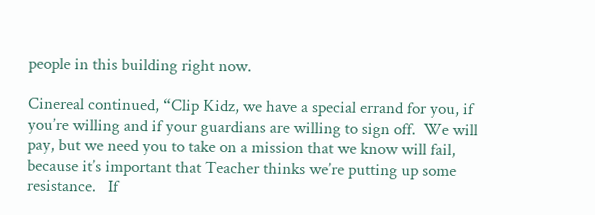people in this building right now.

Cinereal continued, “Clip Kidz, we have a special errand for you, if you’re willing and if your guardians are willing to sign off.  We will pay, but we need you to take on a mission that we know will fail, because it’s important that Teacher thinks we’re putting up some resistance.   If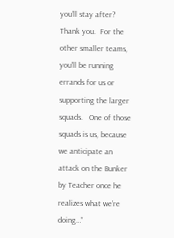you’ll stay after? Thank you.  For the other smaller teams, you’ll be running errands for us or supporting the larger squads.   One of those squads is us, because we anticipate an attack on the Bunker by Teacher once he realizes what we’re doing…”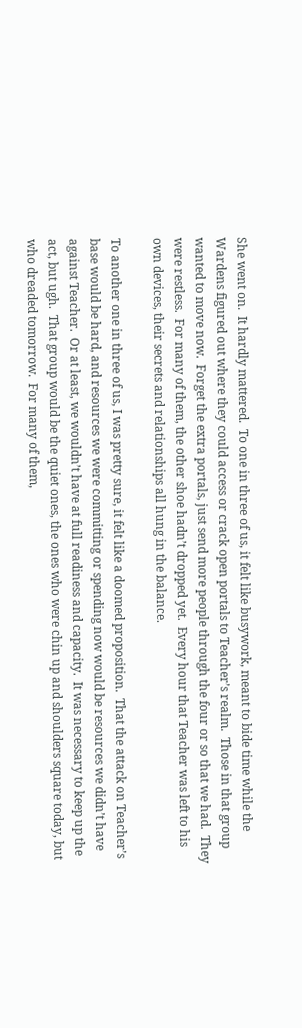She went on.  It hardly mattered.  To one in three of us, it felt like busywork, meant to bide time while the Wardens figured out where they could access or crack open portals to Teacher’s realm.  Those in that group wanted to move now.  Forget the extra portals, just send more people through the four or so that we had.  They were restless.  For many of them, the other shoe hadn’t dropped yet.  Every hour that Teacher was left to his own devices, their secrets and relationships all hung in the balance.

To another one in three of us, I was pretty sure, it felt like a doomed proposition.  That the attack on Teacher’s base would be hard, and resources we were committing or spending now would be resources we didn’t have against Teacher.  Or at least, we wouldn’t have at full readiness and capacity.  It was necessary to keep up the act, but ugh.  That group would be the quiet ones, the ones who were chin up and shoulders square today, but who dreaded tomorrow.  For many of them,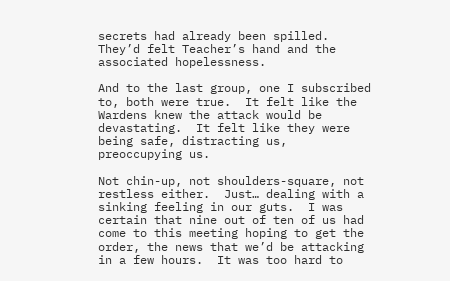secrets had already been spilled.  They’d felt Teacher’s hand and the associated hopelessness.

And to the last group, one I subscribed to, both were true.  It felt like the Wardens knew the attack would be devastating.  It felt like they were being safe, distracting us, preoccupying us.

Not chin-up, not shoulders-square, not restless either.  Just… dealing with a sinking feeling in our guts.  I was certain that nine out of ten of us had come to this meeting hoping to get the order, the news that we’d be attacking in a few hours.  It was too hard to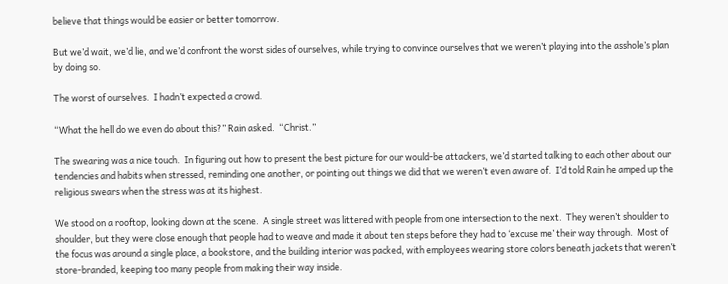believe that things would be easier or better tomorrow.

But we’d wait, we’d lie, and we’d confront the worst sides of ourselves, while trying to convince ourselves that we weren’t playing into the asshole’s plan by doing so.

The worst of ourselves.  I hadn’t expected a crowd.

“What the hell do we even do about this?” Rain asked.  “Christ.”

The swearing was a nice touch.  In figuring out how to present the best picture for our would-be attackers, we’d started talking to each other about our tendencies and habits when stressed, reminding one another, or pointing out things we did that we weren’t even aware of.  I’d told Rain he amped up the religious swears when the stress was at its highest.

We stood on a rooftop, looking down at the scene.  A single street was littered with people from one intersection to the next.  They weren’t shoulder to shoulder, but they were close enough that people had to weave and made it about ten steps before they had to ‘excuse me’ their way through.  Most of the focus was around a single place, a bookstore, and the building interior was packed, with employees wearing store colors beneath jackets that weren’t store-branded, keeping too many people from making their way inside.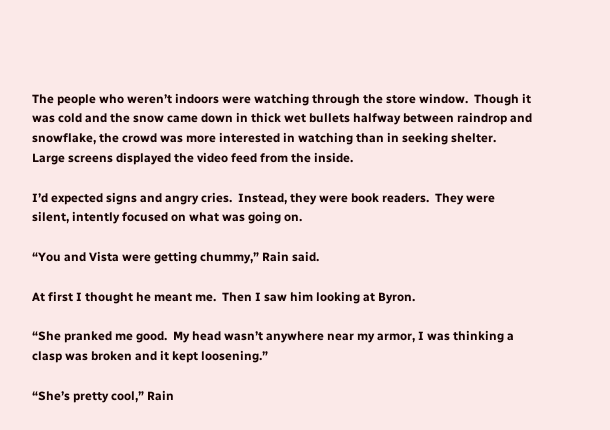The people who weren’t indoors were watching through the store window.  Though it was cold and the snow came down in thick wet bullets halfway between raindrop and snowflake, the crowd was more interested in watching than in seeking shelter.  Large screens displayed the video feed from the inside.

I’d expected signs and angry cries.  Instead, they were book readers.  They were silent, intently focused on what was going on.

“You and Vista were getting chummy,” Rain said.

At first I thought he meant me.  Then I saw him looking at Byron.

“She pranked me good.  My head wasn’t anywhere near my armor, I was thinking a clasp was broken and it kept loosening.”

“She’s pretty cool,” Rain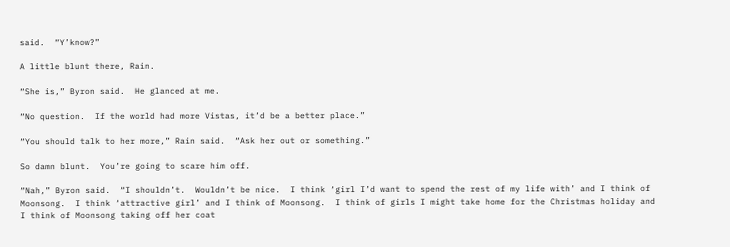said.  “Y’know?”

A little blunt there, Rain.

“She is,” Byron said.  He glanced at me.

“No question.  If the world had more Vistas, it’d be a better place.”

“You should talk to her more,” Rain said.  “Ask her out or something.”

So damn blunt.  You’re going to scare him off.

“Nah,” Byron said.  “I shouldn’t.  Wouldn’t be nice.  I think ‘girl I’d want to spend the rest of my life with’ and I think of Moonsong.  I think ‘attractive girl’ and I think of Moonsong.  I think of girls I might take home for the Christmas holiday and I think of Moonsong taking off her coat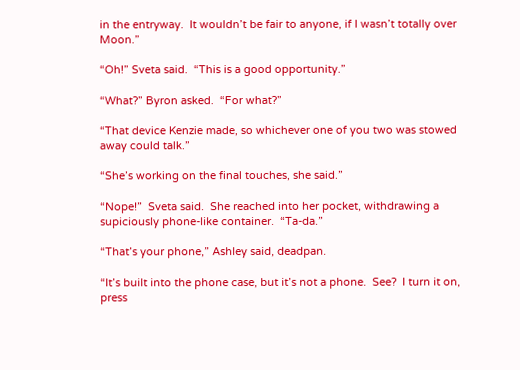in the entryway.  It wouldn’t be fair to anyone, if I wasn’t totally over Moon.”

“Oh!” Sveta said.  “This is a good opportunity.”

“What?” Byron asked.  “For what?”

“That device Kenzie made, so whichever one of you two was stowed away could talk.”

“She’s working on the final touches, she said.”

“Nope!”  Sveta said.  She reached into her pocket, withdrawing a supiciously phone-like container.  “Ta-da.”

“That’s your phone,” Ashley said, deadpan.

“It’s built into the phone case, but it’s not a phone.  See?  I turn it on, press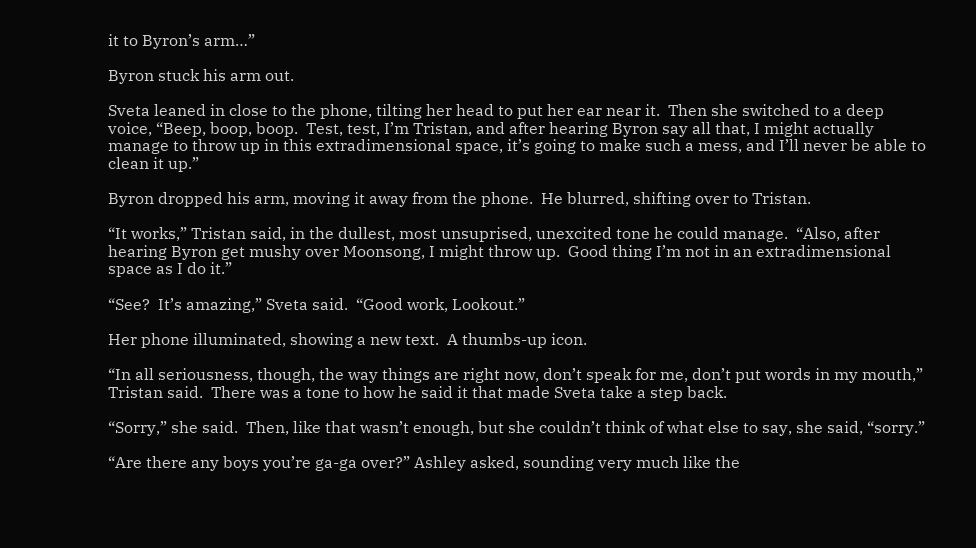it to Byron’s arm…”

Byron stuck his arm out.

Sveta leaned in close to the phone, tilting her head to put her ear near it.  Then she switched to a deep voice, “Beep, boop, boop.  Test, test, I’m Tristan, and after hearing Byron say all that, I might actually manage to throw up in this extradimensional space, it’s going to make such a mess, and I’ll never be able to clean it up.”

Byron dropped his arm, moving it away from the phone.  He blurred, shifting over to Tristan.

“It works,” Tristan said, in the dullest, most unsuprised, unexcited tone he could manage.  “Also, after hearing Byron get mushy over Moonsong, I might throw up.  Good thing I’m not in an extradimensional space as I do it.”

“See?  It’s amazing,” Sveta said.  “Good work, Lookout.”

Her phone illuminated, showing a new text.  A thumbs-up icon.

“In all seriousness, though, the way things are right now, don’t speak for me, don’t put words in my mouth,” Tristan said.  There was a tone to how he said it that made Sveta take a step back.

“Sorry,” she said.  Then, like that wasn’t enough, but she couldn’t think of what else to say, she said, “sorry.”

“Are there any boys you’re ga-ga over?” Ashley asked, sounding very much like the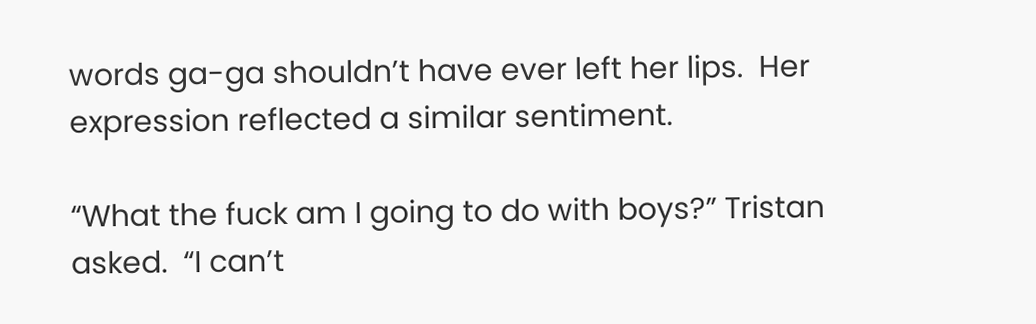words ga-ga shouldn’t have ever left her lips.  Her expression reflected a similar sentiment.

“What the fuck am I going to do with boys?” Tristan asked.  “I can’t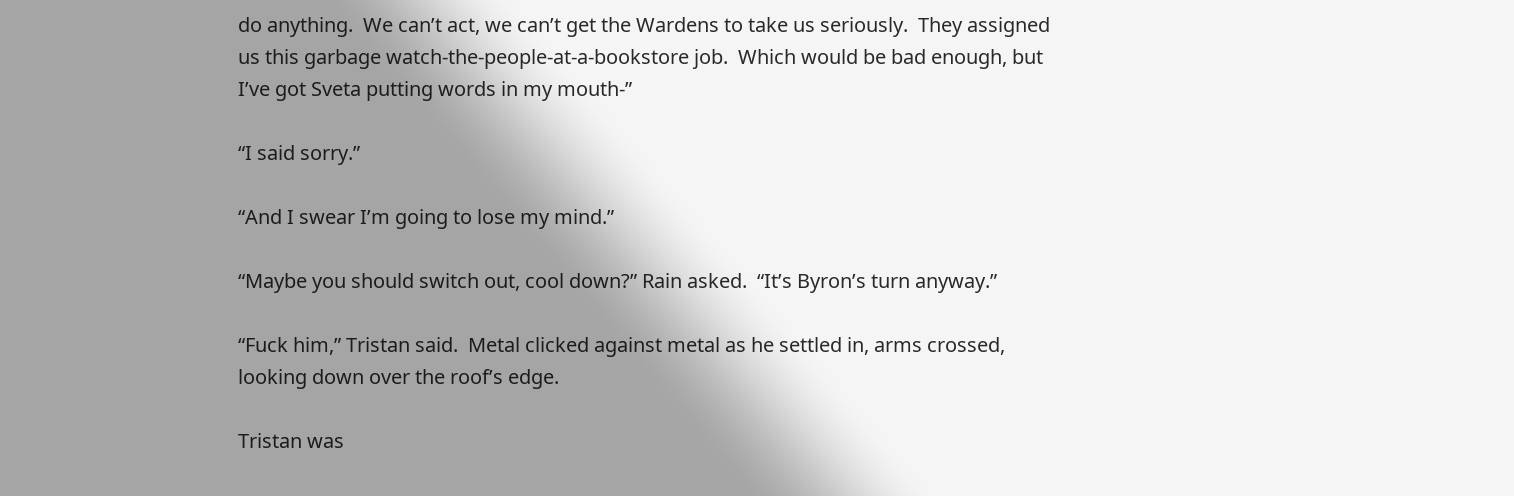do anything.  We can’t act, we can’t get the Wardens to take us seriously.  They assigned us this garbage watch-the-people-at-a-bookstore job.  Which would be bad enough, but I’ve got Sveta putting words in my mouth-”

“I said sorry.”

“And I swear I’m going to lose my mind.”

“Maybe you should switch out, cool down?” Rain asked.  “It’s Byron’s turn anyway.”

“Fuck him,” Tristan said.  Metal clicked against metal as he settled in, arms crossed, looking down over the roof’s edge.

Tristan was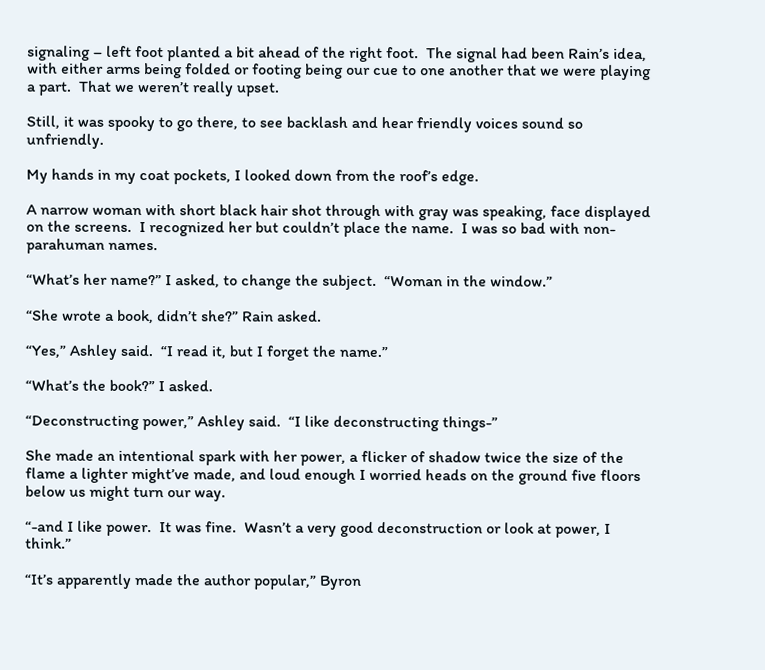signaling – left foot planted a bit ahead of the right foot.  The signal had been Rain’s idea, with either arms being folded or footing being our cue to one another that we were playing a part.  That we weren’t really upset.

Still, it was spooky to go there, to see backlash and hear friendly voices sound so unfriendly.

My hands in my coat pockets, I looked down from the roof’s edge.

A narrow woman with short black hair shot through with gray was speaking, face displayed on the screens.  I recognized her but couldn’t place the name.  I was so bad with non-parahuman names.

“What’s her name?” I asked, to change the subject.  “Woman in the window.”

“She wrote a book, didn’t she?” Rain asked.

“Yes,” Ashley said.  “I read it, but I forget the name.”

“What’s the book?” I asked.

“Deconstructing power,” Ashley said.  “I like deconstructing things-”

She made an intentional spark with her power, a flicker of shadow twice the size of the flame a lighter might’ve made, and loud enough I worried heads on the ground five floors below us might turn our way.

“-and I like power.  It was fine.  Wasn’t a very good deconstruction or look at power, I think.”

“It’s apparently made the author popular,” Byron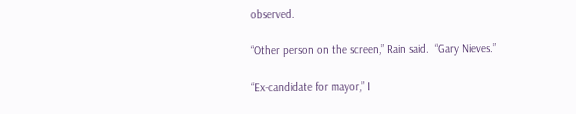observed.

“Other person on the screen,” Rain said.  “Gary Nieves.”

“Ex-candidate for mayor,” I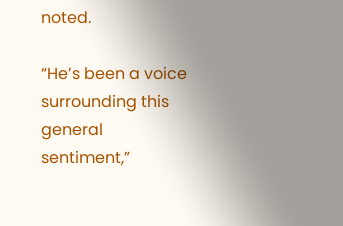noted.

“He’s been a voice surrounding this general sentiment,”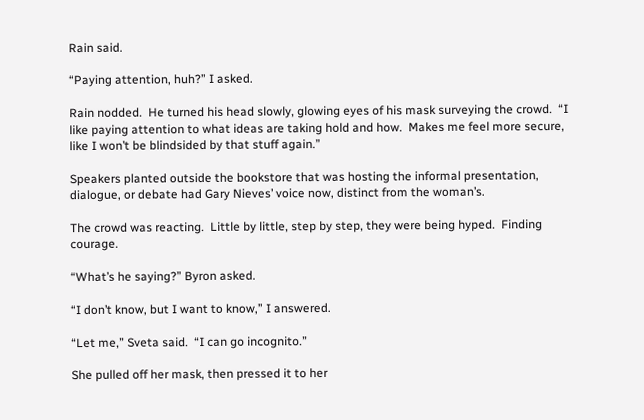Rain said.

“Paying attention, huh?” I asked.

Rain nodded.  He turned his head slowly, glowing eyes of his mask surveying the crowd.  “I like paying attention to what ideas are taking hold and how.  Makes me feel more secure, like I won’t be blindsided by that stuff again.”

Speakers planted outside the bookstore that was hosting the informal presentation, dialogue, or debate had Gary Nieves’ voice now, distinct from the woman’s.

The crowd was reacting.  Little by little, step by step, they were being hyped.  Finding courage.

“What’s he saying?” Byron asked.

“I don’t know, but I want to know,” I answered.

“Let me,” Sveta said.  “I can go incognito.”

She pulled off her mask, then pressed it to her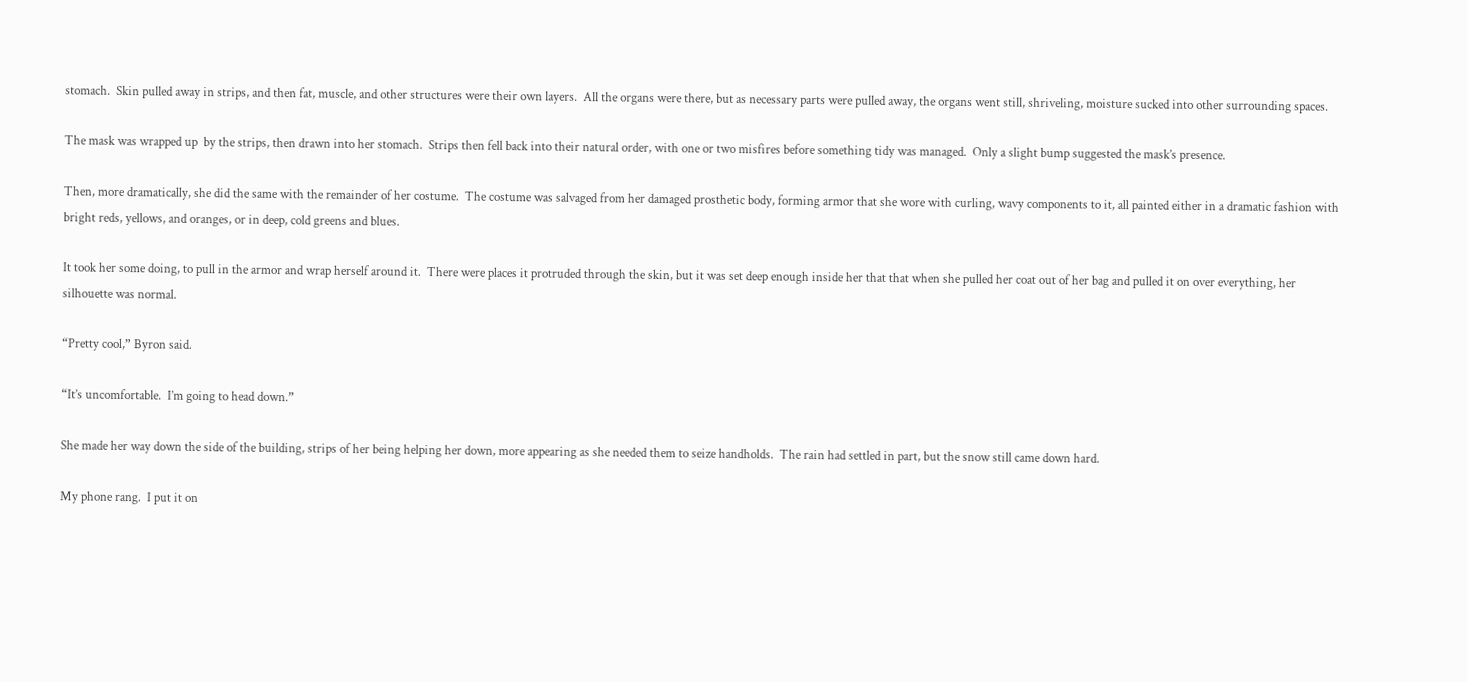stomach.  Skin pulled away in strips, and then fat, muscle, and other structures were their own layers.  All the organs were there, but as necessary parts were pulled away, the organs went still, shriveling, moisture sucked into other surrounding spaces.

The mask was wrapped up  by the strips, then drawn into her stomach.  Strips then fell back into their natural order, with one or two misfires before something tidy was managed.  Only a slight bump suggested the mask’s presence.

Then, more dramatically, she did the same with the remainder of her costume.  The costume was salvaged from her damaged prosthetic body, forming armor that she wore with curling, wavy components to it, all painted either in a dramatic fashion with bright reds, yellows, and oranges, or in deep, cold greens and blues.

It took her some doing, to pull in the armor and wrap herself around it.  There were places it protruded through the skin, but it was set deep enough inside her that that when she pulled her coat out of her bag and pulled it on over everything, her silhouette was normal.

“Pretty cool,” Byron said.

“It’s uncomfortable.  I’m going to head down.”

She made her way down the side of the building, strips of her being helping her down, more appearing as she needed them to seize handholds.  The rain had settled in part, but the snow still came down hard.

My phone rang.  I put it on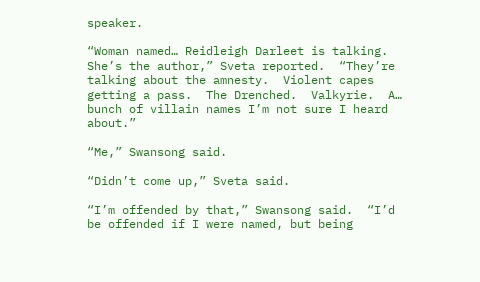speaker.

“Woman named… Reidleigh Darleet is talking.  She’s the author,” Sveta reported.  “They’re talking about the amnesty.  Violent capes getting a pass.  The Drenched.  Valkyrie.  A… bunch of villain names I’m not sure I heard about.”

“Me,” Swansong said.

“Didn’t come up,” Sveta said.

“I’m offended by that,” Swansong said.  “I’d be offended if I were named, but being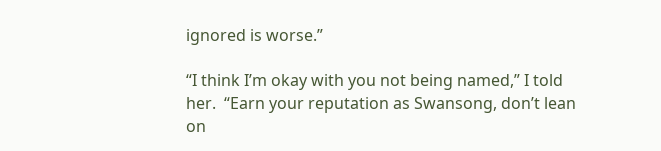ignored is worse.”

“I think I’m okay with you not being named,” I told her.  “Earn your reputation as Swansong, don’t lean on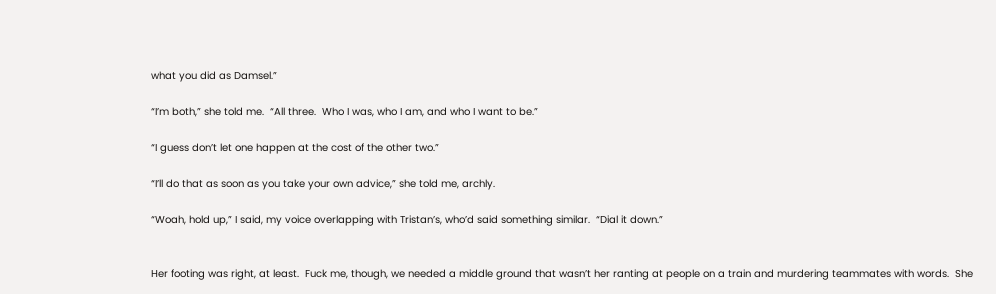what you did as Damsel.”

“I’m both,” she told me.  “All three.  Who I was, who I am, and who I want to be.”

“I guess don’t let one happen at the cost of the other two.”

“I’ll do that as soon as you take your own advice,” she told me, archly.

“Woah, hold up,” I said, my voice overlapping with Tristan’s, who’d said something similar.  “Dial it down.”


Her footing was right, at least.  Fuck me, though, we needed a middle ground that wasn’t her ranting at people on a train and murdering teammates with words.  She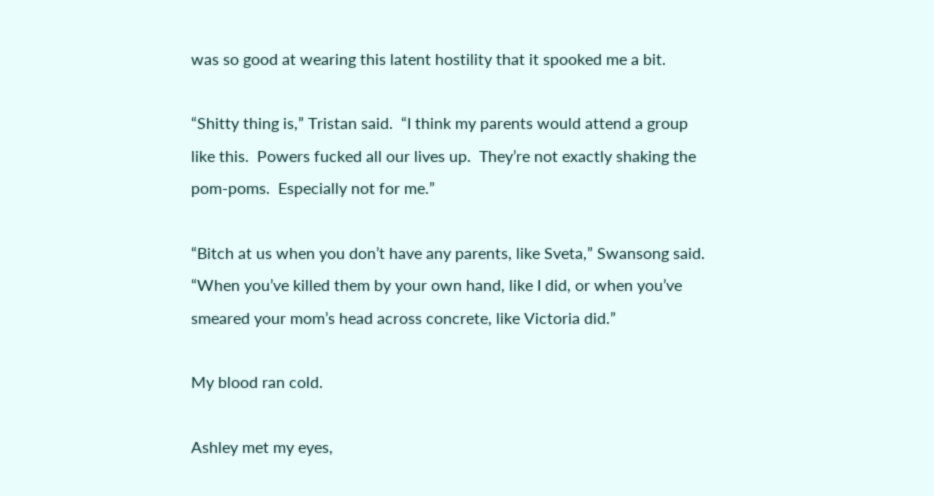was so good at wearing this latent hostility that it spooked me a bit.

“Shitty thing is,” Tristan said.  “I think my parents would attend a group like this.  Powers fucked all our lives up.  They’re not exactly shaking the pom-poms.  Especially not for me.”

“Bitch at us when you don’t have any parents, like Sveta,” Swansong said.  “When you’ve killed them by your own hand, like I did, or when you’ve smeared your mom’s head across concrete, like Victoria did.”

My blood ran cold.

Ashley met my eyes,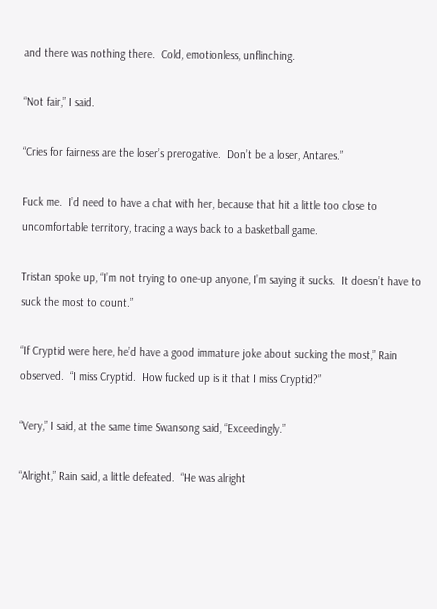and there was nothing there.  Cold, emotionless, unflinching.

“Not fair,” I said.

“Cries for fairness are the loser’s prerogative.  Don’t be a loser, Antares.”

Fuck me.  I’d need to have a chat with her, because that hit a little too close to uncomfortable territory, tracing a ways back to a basketball game.

Tristan spoke up, “I’m not trying to one-up anyone, I’m saying it sucks.  It doesn’t have to suck the most to count.”

“If Cryptid were here, he’d have a good immature joke about sucking the most,” Rain observed.  “I miss Cryptid.  How fucked up is it that I miss Cryptid?”

“Very,” I said, at the same time Swansong said, “Exceedingly.”

“Alright,” Rain said, a little defeated.  “He was alright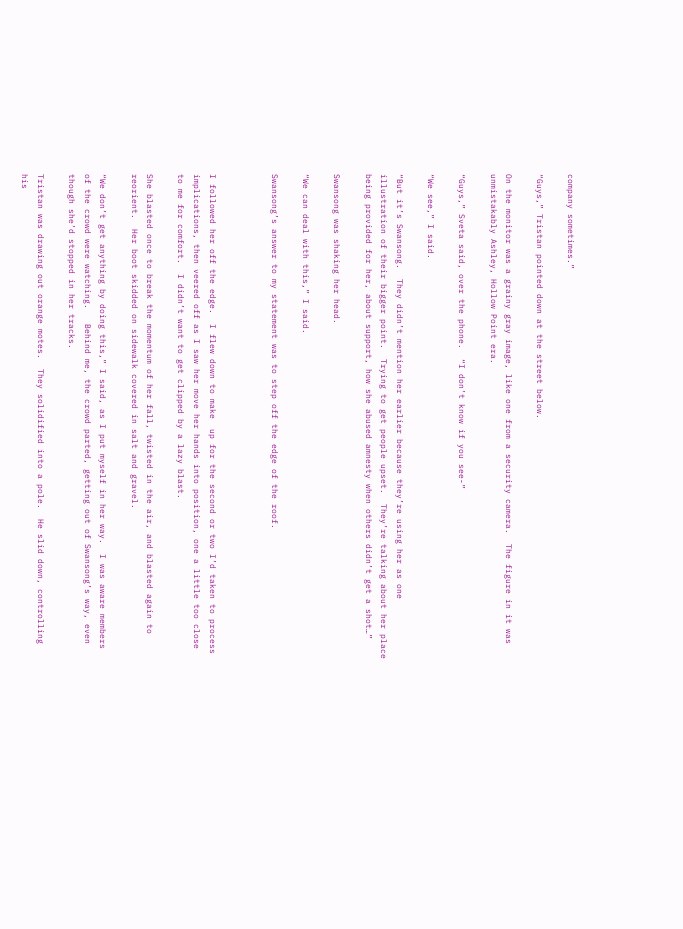company sometimes.”

“Guys,” Tristan pointed down at the street below.

On the monitor was a grainy gray image, like one from a security camera.  The figure in it was unmistakably Ashley, Hollow Point era.

“Guys,” Sveta said, over the phone.  “I don’t know if you see-”

“We see,” I said.

“But it’s Swansong.  They didn’t mention her earlier because they’re using her as one illustration of their bigger point.  Trying to get people upset.  They’re talking about her place being provided for her, about support, how she abused amnesty when others didn’t get a shot…”

Swansong was shaking her head.

“We can deal with this,” I said.

Swansong’s answer to my statement was to step off the edge of the roof.



I followed her off the edge.  I flew down to make  up for the second or two I’d taken to process implications, then veered off as I saw her move her hands into position, one a little too close to me for comfort.  I didn’t want to get clipped by a lazy blast.

She blasted once to break the momentum of her fall, twisted in the air, and blasted again to reorient.  Her boot skidded on sidewalk covered in salt and gravel.

“We don’t get anything by doing this,” I said, as I put myself in her way.  I was aware members of the crowd were watching.   Behind me, the crowd parted, getting out of Swansong’s way, even though she’d stopped in her tracks.

Tristan was drawing out orange motes.  They solidified into a pole.  He slid down, controlling his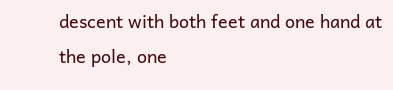descent with both feet and one hand at the pole, one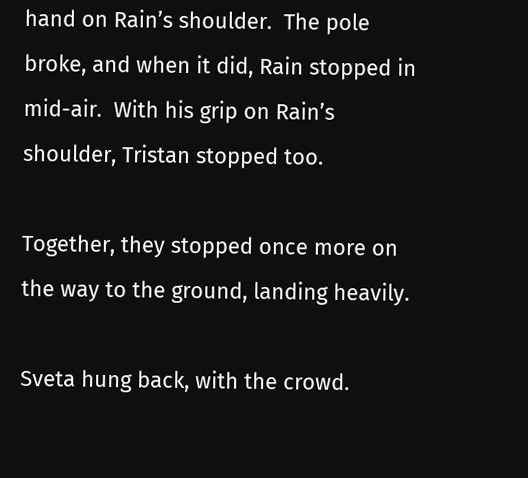hand on Rain’s shoulder.  The pole broke, and when it did, Rain stopped in mid-air.  With his grip on Rain’s shoulder, Tristan stopped too.

Together, they stopped once more on the way to the ground, landing heavily.

Sveta hung back, with the crowd.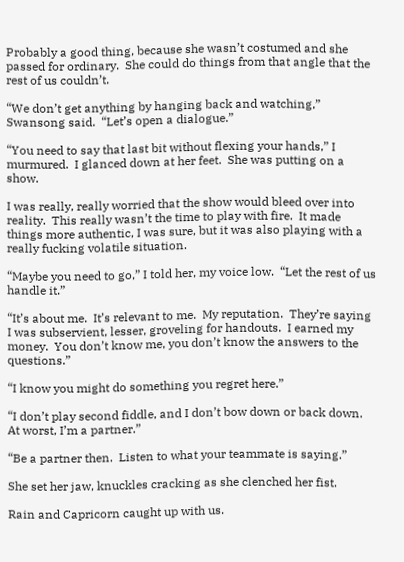Probably a good thing, because she wasn’t costumed and she passed for ordinary.  She could do things from that angle that the rest of us couldn’t.

“We don’t get anything by hanging back and watching,” Swansong said.  “Let’s open a dialogue.”

“You need to say that last bit without flexing your hands,” I murmured.  I glanced down at her feet.  She was putting on a show.

I was really, really worried that the show would bleed over into reality.  This really wasn’t the time to play with fire.  It made things more authentic, I was sure, but it was also playing with a really fucking volatile situation.

“Maybe you need to go,” I told her, my voice low.  “Let the rest of us handle it.”

“It’s about me.  It’s relevant to me.  My reputation.  They’re saying I was subservient, lesser, groveling for handouts.  I earned my money.  You don’t know me, you don’t know the answers to the questions.”

“I know you might do something you regret here.”

“I don’t play second fiddle, and I don’t bow down or back down.  At worst, I’m a partner.”

“Be a partner then.  Listen to what your teammate is saying.”

She set her jaw, knuckles cracking as she clenched her fist.

Rain and Capricorn caught up with us.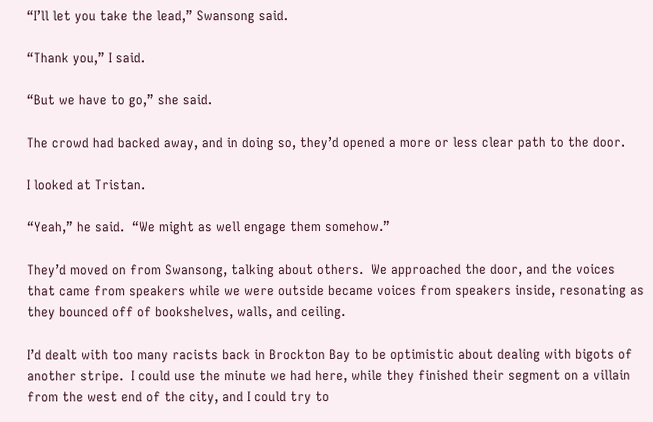“I’ll let you take the lead,” Swansong said.

“Thank you,” I said.

“But we have to go,” she said.

The crowd had backed away, and in doing so, they’d opened a more or less clear path to the door.

I looked at Tristan.

“Yeah,” he said.  “We might as well engage them somehow.”

They’d moved on from Swansong, talking about others.  We approached the door, and the voices that came from speakers while we were outside became voices from speakers inside, resonating as they bounced off of bookshelves, walls, and ceiling.

I’d dealt with too many racists back in Brockton Bay to be optimistic about dealing with bigots of another stripe.  I could use the minute we had here, while they finished their segment on a villain from the west end of the city, and I could try to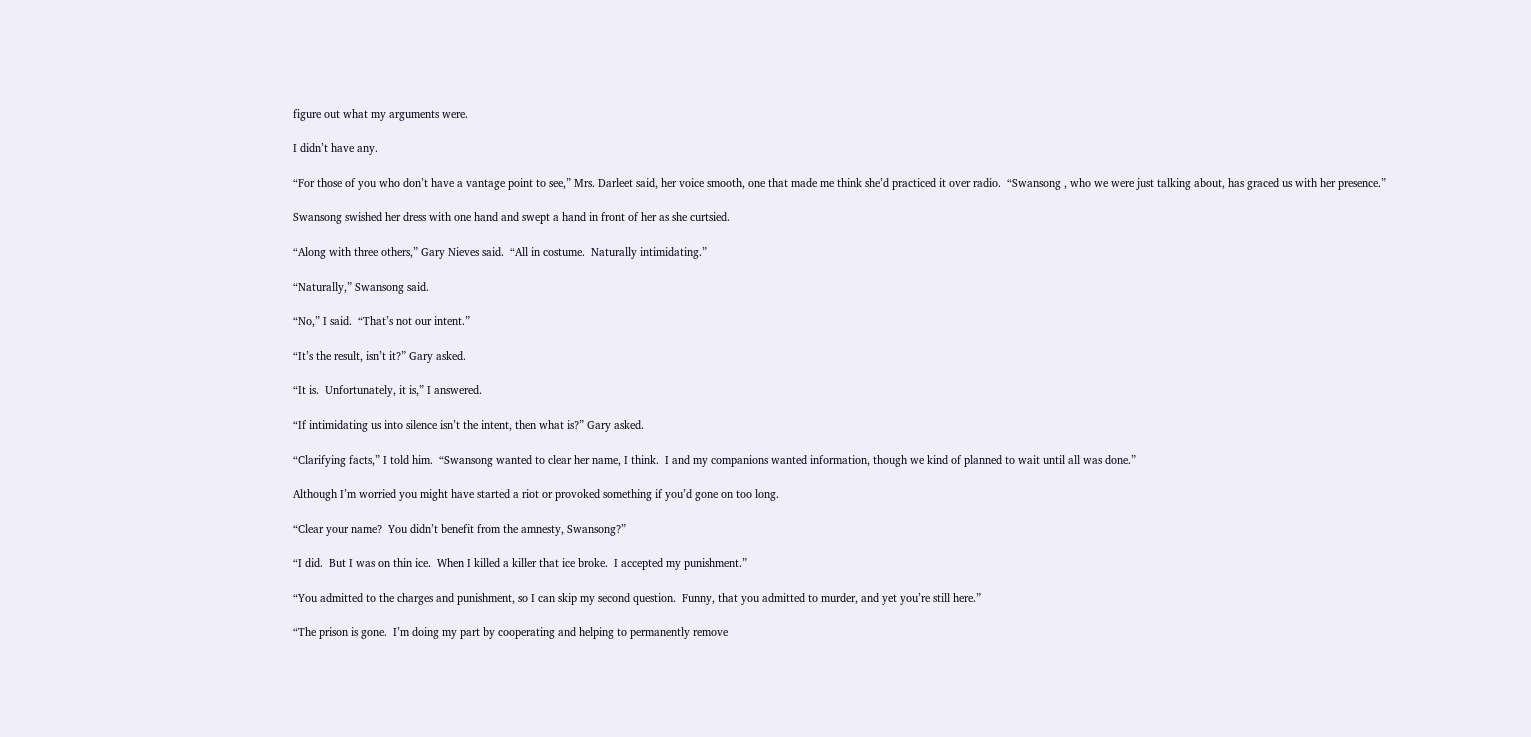figure out what my arguments were.

I didn’t have any.

“For those of you who don’t have a vantage point to see,” Mrs. Darleet said, her voice smooth, one that made me think she’d practiced it over radio.  “Swansong , who we were just talking about, has graced us with her presence.”

Swansong swished her dress with one hand and swept a hand in front of her as she curtsied.

“Along with three others,” Gary Nieves said.  “All in costume.  Naturally intimidating.”

“Naturally,” Swansong said.

“No,” I said.  “That’s not our intent.”

“It’s the result, isn’t it?” Gary asked.

“It is.  Unfortunately, it is,” I answered.

“If intimidating us into silence isn’t the intent, then what is?” Gary asked.

“Clarifying facts,” I told him.  “Swansong wanted to clear her name, I think.  I and my companions wanted information, though we kind of planned to wait until all was done.”

Although I’m worried you might have started a riot or provoked something if you’d gone on too long.

“Clear your name?  You didn’t benefit from the amnesty, Swansong?”

“I did.  But I was on thin ice.  When I killed a killer that ice broke.  I accepted my punishment.”

“You admitted to the charges and punishment, so I can skip my second question.  Funny, that you admitted to murder, and yet you’re still here.”

“The prison is gone.  I’m doing my part by cooperating and helping to permanently remove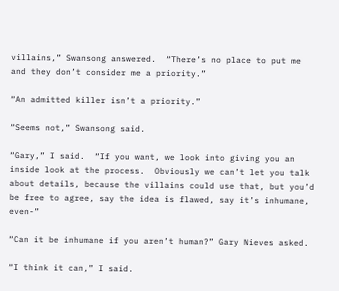villains,” Swansong answered.  “There’s no place to put me and they don’t consider me a priority.”

“An admitted killer isn’t a priority.”

“Seems not,” Swansong said.

“Gary,” I said.  “If you want, we look into giving you an inside look at the process.  Obviously we can’t let you talk about details, because the villains could use that, but you’d be free to agree, say the idea is flawed, say it’s inhumane, even-”

“Can it be inhumane if you aren’t human?” Gary Nieves asked.

“I think it can,” I said.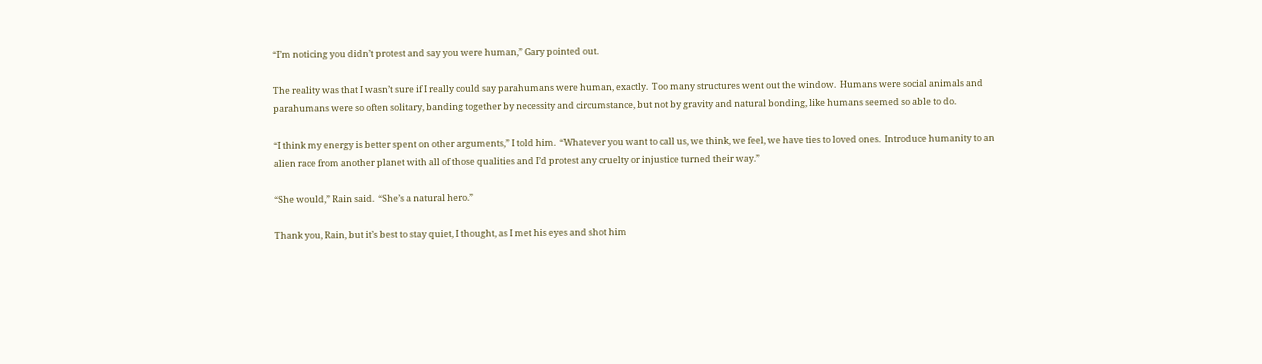“I’m noticing you didn’t protest and say you were human,” Gary pointed out.

The reality was that I wasn’t sure if I really could say parahumans were human, exactly.  Too many structures went out the window.  Humans were social animals and parahumans were so often solitary, banding together by necessity and circumstance, but not by gravity and natural bonding, like humans seemed so able to do.

“I think my energy is better spent on other arguments,” I told him.  “Whatever you want to call us, we think, we feel, we have ties to loved ones.  Introduce humanity to an alien race from another planet with all of those qualities and I’d protest any cruelty or injustice turned their way.”

“She would,” Rain said.  “She’s a natural hero.”

Thank you, Rain, but it’s best to stay quiet, I thought, as I met his eyes and shot him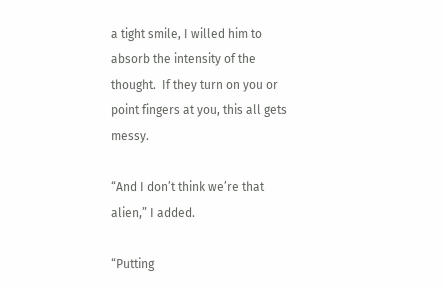a tight smile, I willed him to absorb the intensity of the thought.  If they turn on you or point fingers at you, this all gets messy.

“And I don’t think we’re that alien,” I added.

“Putting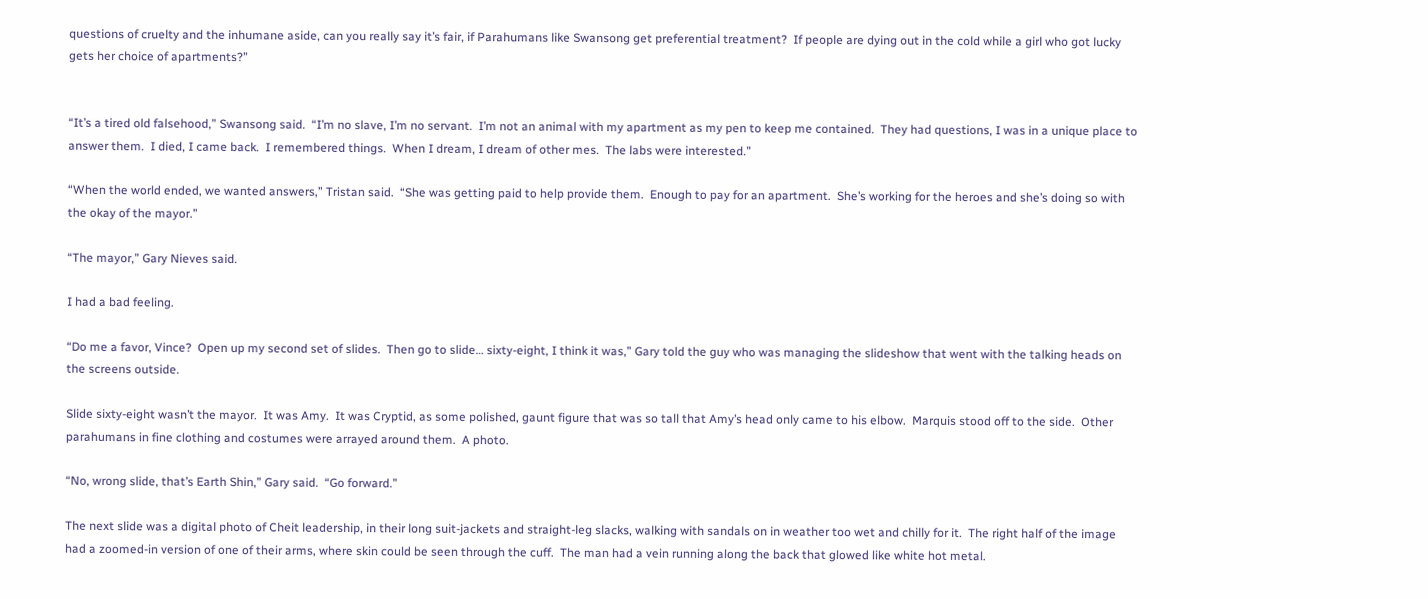questions of cruelty and the inhumane aside, can you really say it’s fair, if Parahumans like Swansong get preferential treatment?  If people are dying out in the cold while a girl who got lucky gets her choice of apartments?”


“It’s a tired old falsehood,” Swansong said.  “I’m no slave, I’m no servant.  I’m not an animal with my apartment as my pen to keep me contained.  They had questions, I was in a unique place to answer them.  I died, I came back.  I remembered things.  When I dream, I dream of other mes.  The labs were interested.”

“When the world ended, we wanted answers,” Tristan said.  “She was getting paid to help provide them.  Enough to pay for an apartment.  She’s working for the heroes and she’s doing so with the okay of the mayor.”

“The mayor,” Gary Nieves said.

I had a bad feeling.

“Do me a favor, Vince?  Open up my second set of slides.  Then go to slide… sixty-eight, I think it was,” Gary told the guy who was managing the slideshow that went with the talking heads on the screens outside.

Slide sixty-eight wasn’t the mayor.  It was Amy.  It was Cryptid, as some polished, gaunt figure that was so tall that Amy’s head only came to his elbow.  Marquis stood off to the side.  Other parahumans in fine clothing and costumes were arrayed around them.  A photo.

“No, wrong slide, that’s Earth Shin,” Gary said.  “Go forward.”

The next slide was a digital photo of Cheit leadership, in their long suit-jackets and straight-leg slacks, walking with sandals on in weather too wet and chilly for it.  The right half of the image had a zoomed-in version of one of their arms, where skin could be seen through the cuff.  The man had a vein running along the back that glowed like white hot metal.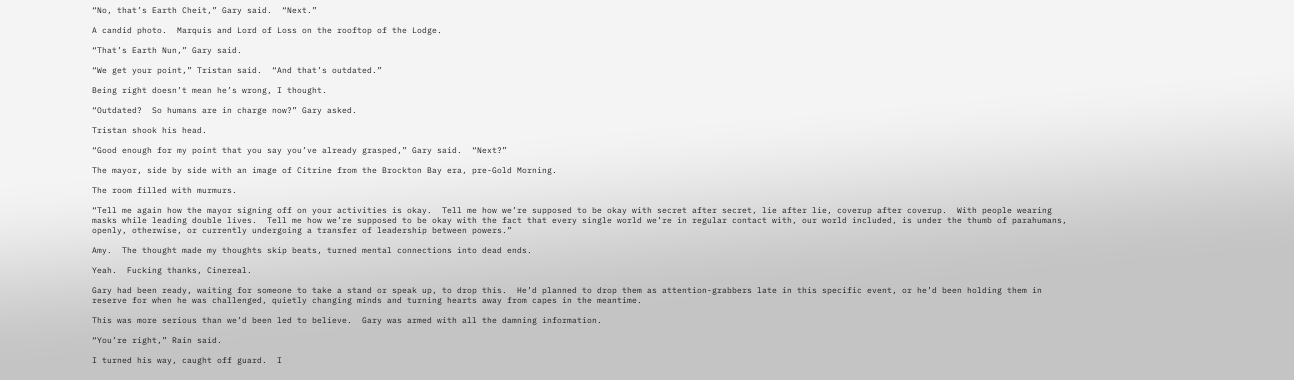“No, that’s Earth Cheit,” Gary said.  “Next.”

A candid photo.  Marquis and Lord of Loss on the rooftop of the Lodge.

“That’s Earth Nun,” Gary said.

“We get your point,” Tristan said.  “And that’s outdated.”

Being right doesn’t mean he’s wrong, I thought.

“Outdated?  So humans are in charge now?” Gary asked.

Tristan shook his head.

“Good enough for my point that you say you’ve already grasped,” Gary said.  “Next?”

The mayor, side by side with an image of Citrine from the Brockton Bay era, pre-Gold Morning.

The room filled with murmurs.

“Tell me again how the mayor signing off on your activities is okay.  Tell me how we’re supposed to be okay with secret after secret, lie after lie, coverup after coverup.  With people wearing masks while leading double lives.  Tell me how we’re supposed to be okay with the fact that every single world we’re in regular contact with, our world included, is under the thumb of parahumans, openly, otherwise, or currently undergoing a transfer of leadership between powers.”

Amy.  The thought made my thoughts skip beats, turned mental connections into dead ends.

Yeah.  Fucking thanks, Cinereal.

Gary had been ready, waiting for someone to take a stand or speak up, to drop this.  He’d planned to drop them as attention-grabbers late in this specific event, or he’d been holding them in reserve for when he was challenged, quietly changing minds and turning hearts away from capes in the meantime.

This was more serious than we’d been led to believe.  Gary was armed with all the damning information.

“You’re right,” Rain said.

I turned his way, caught off guard.  I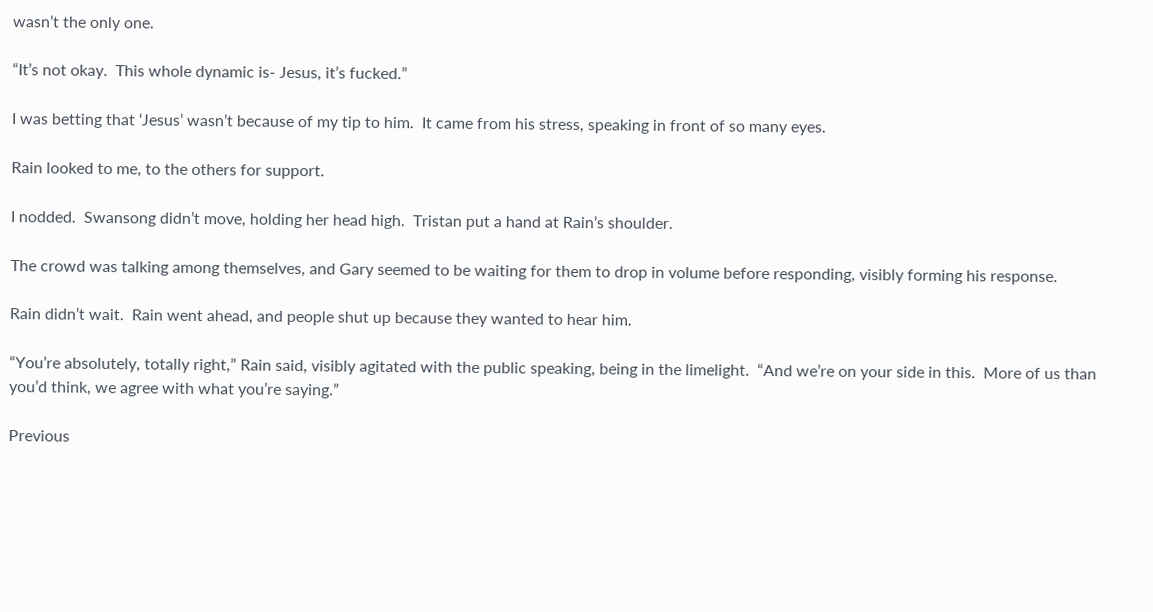wasn’t the only one.

“It’s not okay.  This whole dynamic is- Jesus, it’s fucked.”

I was betting that ‘Jesus’ wasn’t because of my tip to him.  It came from his stress, speaking in front of so many eyes.

Rain looked to me, to the others for support.

I nodded.  Swansong didn’t move, holding her head high.  Tristan put a hand at Rain’s shoulder.

The crowd was talking among themselves, and Gary seemed to be waiting for them to drop in volume before responding, visibly forming his response.

Rain didn’t wait.  Rain went ahead, and people shut up because they wanted to hear him.

“You’re absolutely, totally right,” Rain said, visibly agitated with the public speaking, being in the limelight.  “And we’re on your side in this.  More of us than you’d think, we agree with what you’re saying.”

Previous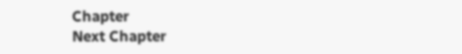Chapter                                                                                       Next Chapter